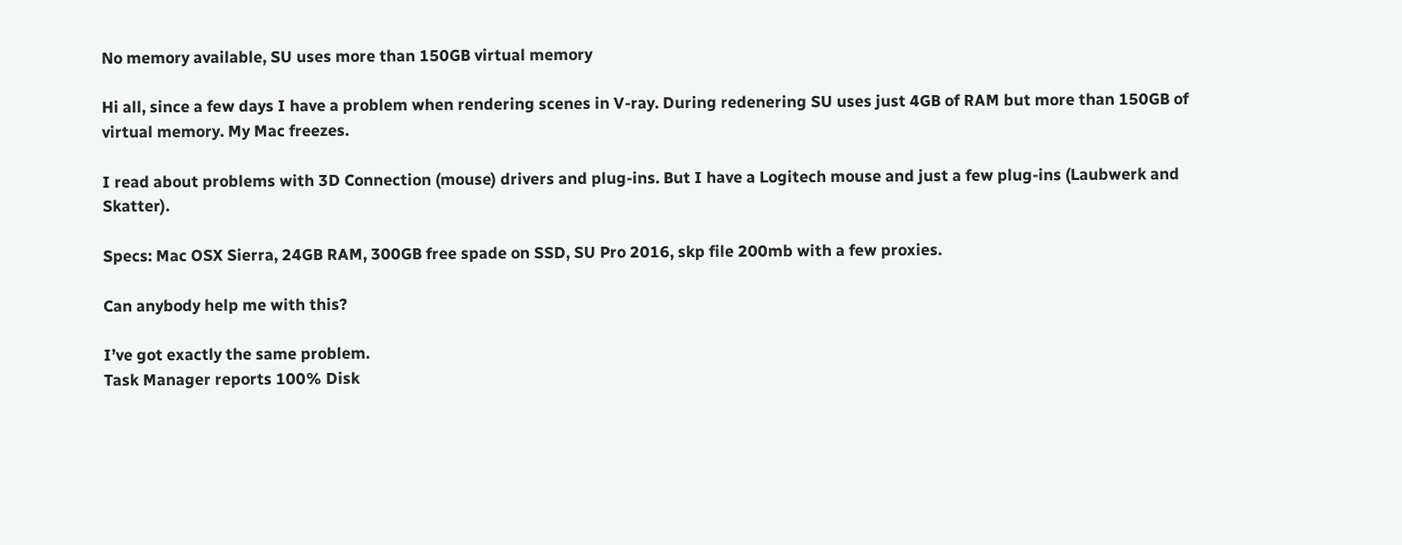No memory available, SU uses more than 150GB virtual memory

Hi all, since a few days I have a problem when rendering scenes in V-ray. During redenering SU uses just 4GB of RAM but more than 150GB of virtual memory. My Mac freezes.

I read about problems with 3D Connection (mouse) drivers and plug-ins. But I have a Logitech mouse and just a few plug-ins (Laubwerk and Skatter).

Specs: Mac OSX Sierra, 24GB RAM, 300GB free spade on SSD, SU Pro 2016, skp file 200mb with a few proxies.

Can anybody help me with this?

I’ve got exactly the same problem.
Task Manager reports 100% Disk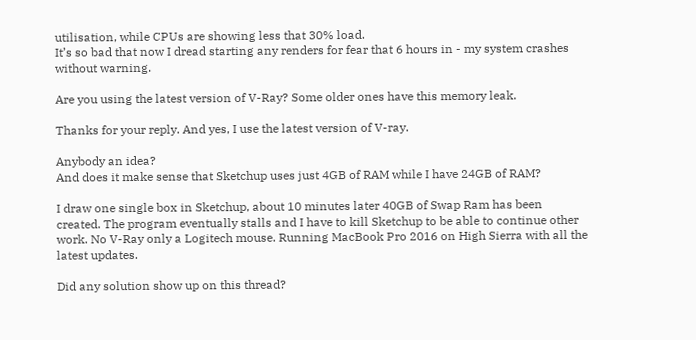utilisation, while CPUs are showing less that 30% load.
It’s so bad that now I dread starting any renders for fear that 6 hours in - my system crashes without warning.

Are you using the latest version of V-Ray? Some older ones have this memory leak.

Thanks for your reply. And yes, I use the latest version of V-ray.

Anybody an idea?
And does it make sense that Sketchup uses just 4GB of RAM while I have 24GB of RAM?

I draw one single box in Sketchup, about 10 minutes later 40GB of Swap Ram has been created. The program eventually stalls and I have to kill Sketchup to be able to continue other work. No V-Ray only a Logitech mouse. Running MacBook Pro 2016 on High Sierra with all the latest updates.

Did any solution show up on this thread?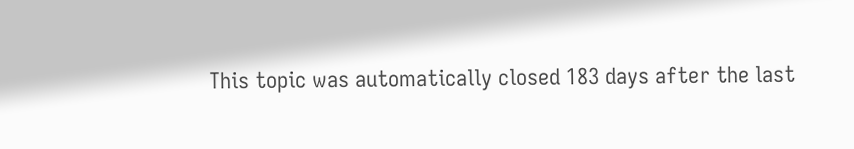This topic was automatically closed 183 days after the last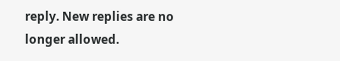reply. New replies are no longer allowed.